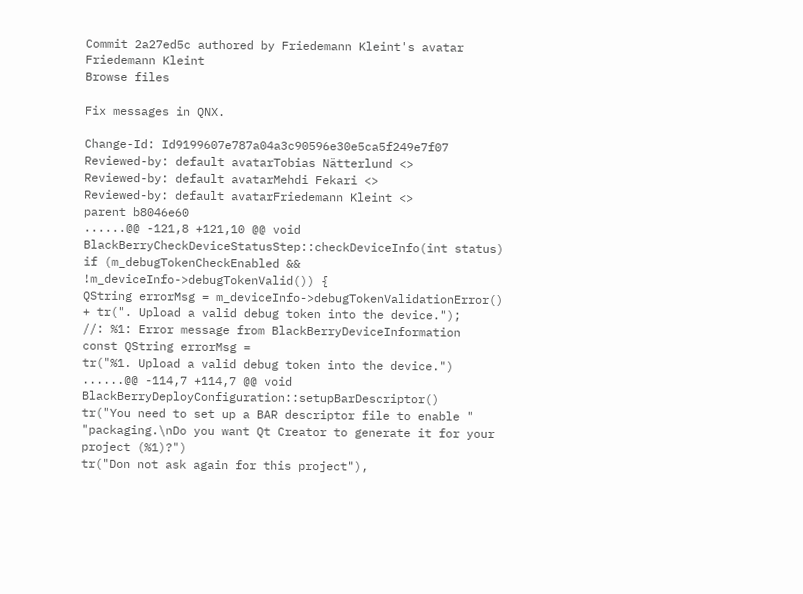Commit 2a27ed5c authored by Friedemann Kleint's avatar Friedemann Kleint
Browse files

Fix messages in QNX.

Change-Id: Id9199607e787a04a3c90596e30e5ca5f249e7f07
Reviewed-by: default avatarTobias Nätterlund <>
Reviewed-by: default avatarMehdi Fekari <>
Reviewed-by: default avatarFriedemann Kleint <>
parent b8046e60
......@@ -121,8 +121,10 @@ void BlackBerryCheckDeviceStatusStep::checkDeviceInfo(int status)
if (m_debugTokenCheckEnabled && !m_deviceInfo->debugTokenValid()) {
QString errorMsg = m_deviceInfo->debugTokenValidationError()
+ tr(". Upload a valid debug token into the device.");
//: %1: Error message from BlackBerryDeviceInformation
const QString errorMsg =
tr("%1. Upload a valid debug token into the device.")
......@@ -114,7 +114,7 @@ void BlackBerryDeployConfiguration::setupBarDescriptor()
tr("You need to set up a BAR descriptor file to enable "
"packaging.\nDo you want Qt Creator to generate it for your project (%1)?")
tr("Don not ask again for this project"),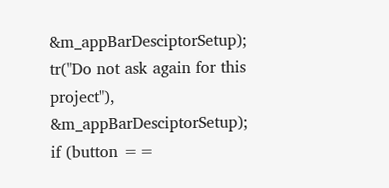&m_appBarDesciptorSetup);
tr("Do not ask again for this project"), &m_appBarDesciptorSetup);
if (button ==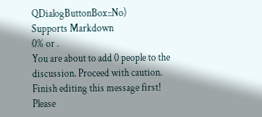QDialogButtonBox::No)
Supports Markdown
0% or .
You are about to add 0 people to the discussion. Proceed with caution.
Finish editing this message first!
Please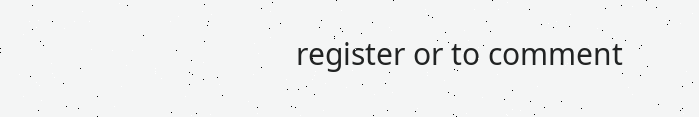register or to comment